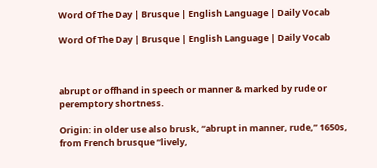Word Of The Day | Brusque | English Language | Daily Vocab

Word Of The Day | Brusque | English Language | Daily Vocab



abrupt or offhand in speech or manner & marked by rude or peremptory shortness.

Origin: in older use also brusk, “abrupt in manner, rude,” 1650s, from French brusque “lively,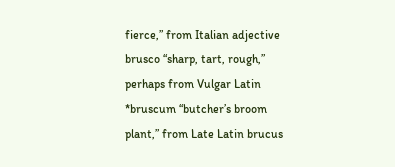fierce,” from Italian adjective brusco “sharp, tart, rough,” perhaps from Vulgar Latin *bruscum “butcher’s broom plant,” from Late Latin brucus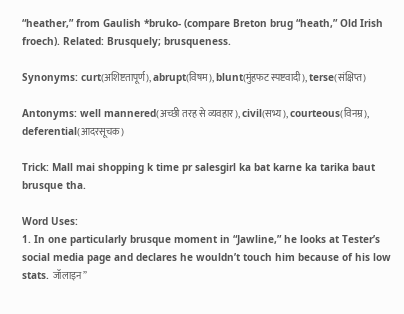“heather,” from Gaulish *bruko- (compare Breton brug “heath,” Old Irish froech). Related: Brusquely; brusqueness.

Synonyms: curt(अशिष्टतापूर्ण), abrupt(विषम), blunt(मुंहफट स्पष्टवादी), terse(संक्षिप्त)

Antonyms: well mannered(अच्छी तरह से व्यवहार), civil(सभ्य), courteous(विनम्र), deferential(आदरसूचक)

Trick: Mall mai shopping k time pr salesgirl ka bat karne ka tarika baut brusque tha.

Word Uses:
1. In one particularly brusque moment in “Jawline,” he looks at Tester’s social media page and declares he wouldn’t touch him because of his low stats. जॉलाइन”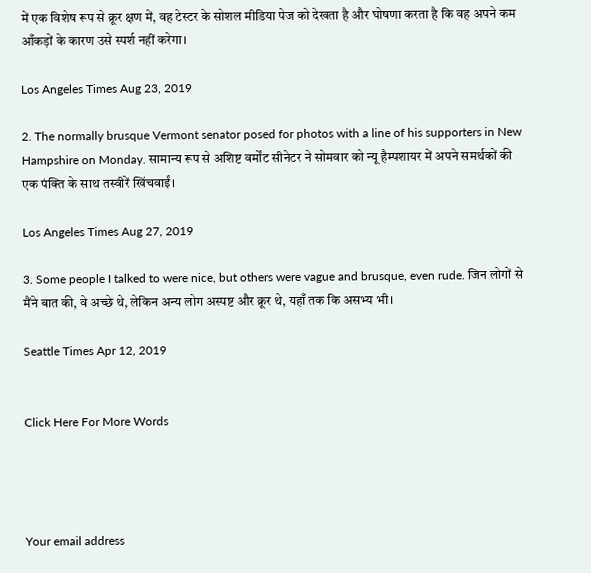में एक विशेष रूप से क्रूर क्षण में, वह टेस्टर के सोशल मीडिया पेज को देखता है और घोषणा करता है कि वह अपने कम आँकड़ों के कारण उसे स्पर्श नहीं करेगा।

Los Angeles Times Aug 23, 2019

2. The normally brusque Vermont senator posed for photos with a line of his supporters in New Hampshire on Monday. सामान्य रूप से अशिष्ट वर्मोंट सीनेटर ने सोमवार को न्यू हैम्पशायर में अपने समर्थकों की एक पंक्ति के साथ तस्वीरें खिंचवाईं।

Los Angeles Times Aug 27, 2019

3. Some people I talked to were nice, but others were vague and brusque, even rude. जिन लोगों से मैंने बात की, वे अच्छे थे, लेकिन अन्य लोग अस्पष्ट और क्रूर थे, यहाँ तक कि असभ्य भी।

Seattle Times Apr 12, 2019


Click Here For More Words




Your email address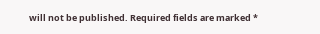will not be published. Required fields are marked *